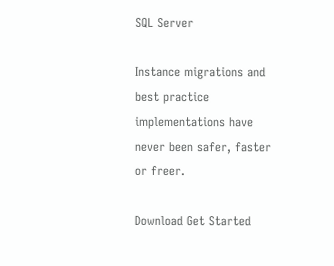SQL Server

Instance migrations and best practice implementations have never been safer, faster or freer.

Download Get Started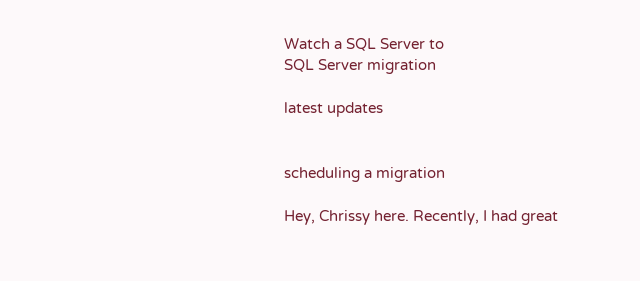Watch a SQL Server to
SQL Server migration

latest updates


scheduling a migration

Hey, Chrissy here. Recently, I had great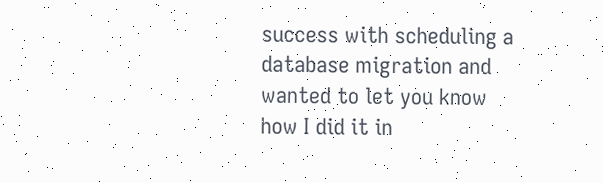success with scheduling a database migration and wanted to let you know how I did it in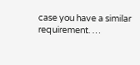case you have a similar requirement. …